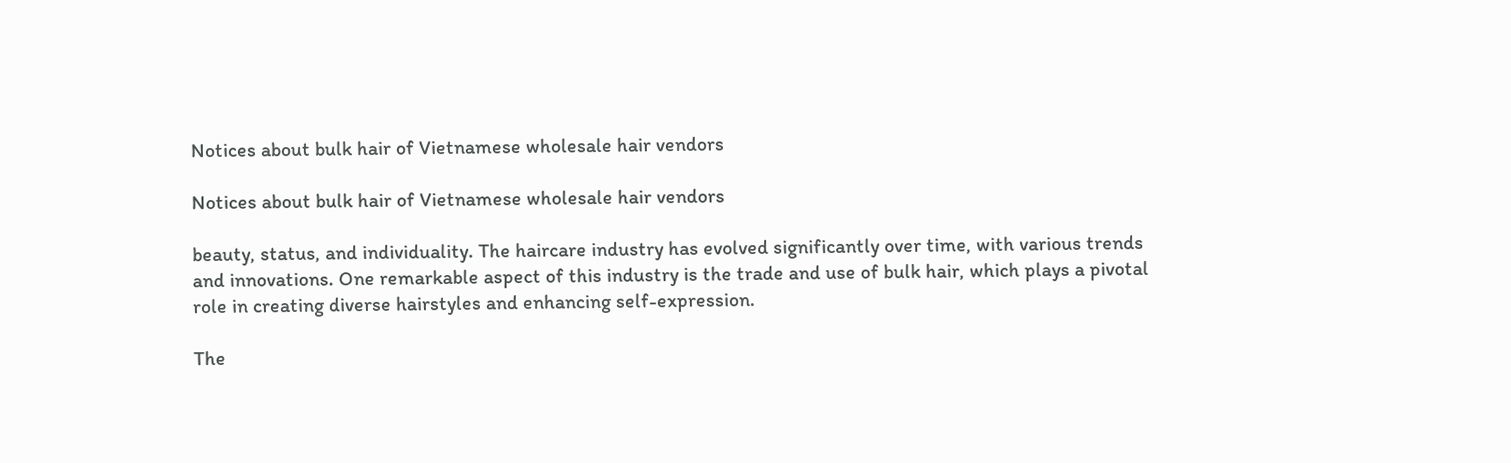Notices about bulk hair of Vietnamese wholesale hair vendors

Notices about bulk hair of Vietnamese wholesale hair vendors

beauty, status, and individuality. The haircare industry has evolved significantly over time, with various trends and innovations. One remarkable aspect of this industry is the trade and use of bulk hair, which plays a pivotal role in creating diverse hairstyles and enhancing self-expression.

The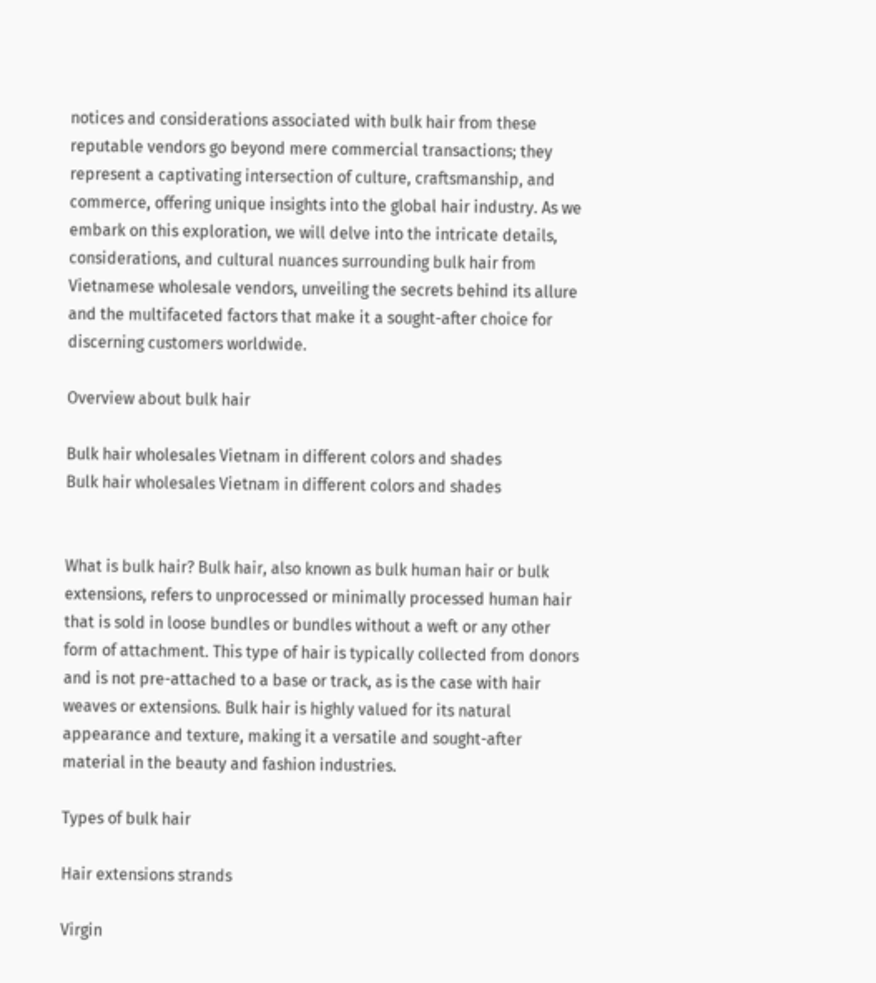notices and considerations associated with bulk hair from these reputable vendors go beyond mere commercial transactions; they represent a captivating intersection of culture, craftsmanship, and commerce, offering unique insights into the global hair industry. As we embark on this exploration, we will delve into the intricate details, considerations, and cultural nuances surrounding bulk hair from Vietnamese wholesale vendors, unveiling the secrets behind its allure and the multifaceted factors that make it a sought-after choice for discerning customers worldwide.

Overview about bulk hair

Bulk hair wholesales Vietnam in different colors and shades
Bulk hair wholesales Vietnam in different colors and shades


What is bulk hair? Bulk hair, also known as bulk human hair or bulk extensions, refers to unprocessed or minimally processed human hair that is sold in loose bundles or bundles without a weft or any other form of attachment. This type of hair is typically collected from donors and is not pre-attached to a base or track, as is the case with hair weaves or extensions. Bulk hair is highly valued for its natural appearance and texture, making it a versatile and sought-after material in the beauty and fashion industries.

Types of bulk hair

Hair extensions strands

Virgin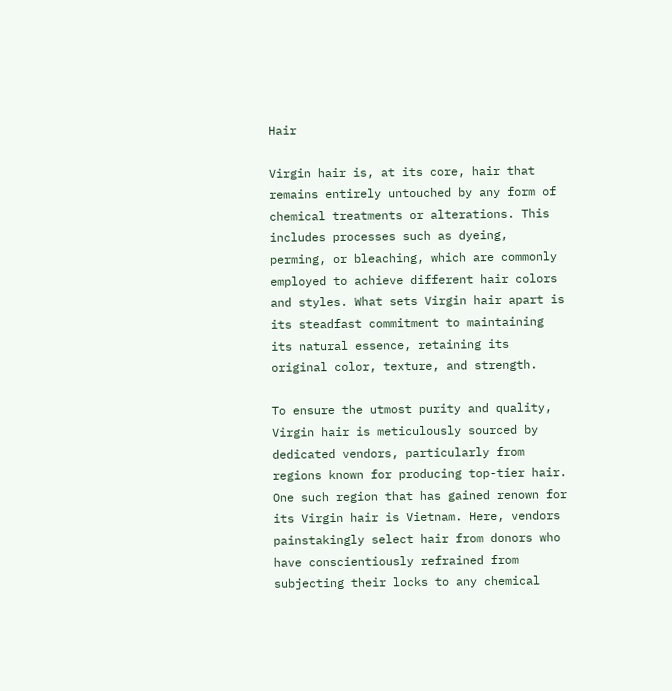Hair

Virgin hair is, at its core, hair that remains entirely untouched by any form of chemical treatments or alterations. This includes processes such as dyeing, perming, or bleaching, which are commonly employed to achieve different hair colors and styles. What sets Virgin hair apart is its steadfast commitment to maintaining its natural essence, retaining its original color, texture, and strength.

To ensure the utmost purity and quality, Virgin hair is meticulously sourced by dedicated vendors, particularly from regions known for producing top-tier hair. One such region that has gained renown for its Virgin hair is Vietnam. Here, vendors painstakingly select hair from donors who have conscientiously refrained from subjecting their locks to any chemical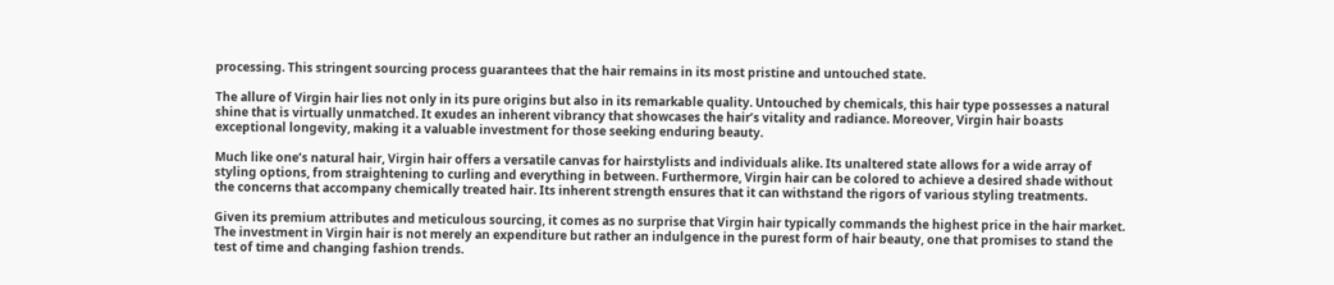processing. This stringent sourcing process guarantees that the hair remains in its most pristine and untouched state.

The allure of Virgin hair lies not only in its pure origins but also in its remarkable quality. Untouched by chemicals, this hair type possesses a natural shine that is virtually unmatched. It exudes an inherent vibrancy that showcases the hair’s vitality and radiance. Moreover, Virgin hair boasts exceptional longevity, making it a valuable investment for those seeking enduring beauty.

Much like one’s natural hair, Virgin hair offers a versatile canvas for hairstylists and individuals alike. Its unaltered state allows for a wide array of styling options, from straightening to curling and everything in between. Furthermore, Virgin hair can be colored to achieve a desired shade without the concerns that accompany chemically treated hair. Its inherent strength ensures that it can withstand the rigors of various styling treatments.

Given its premium attributes and meticulous sourcing, it comes as no surprise that Virgin hair typically commands the highest price in the hair market. The investment in Virgin hair is not merely an expenditure but rather an indulgence in the purest form of hair beauty, one that promises to stand the test of time and changing fashion trends.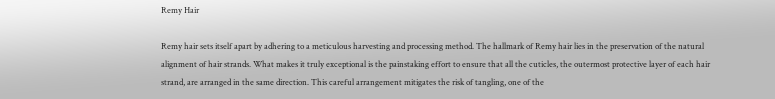Remy Hair

Remy hair sets itself apart by adhering to a meticulous harvesting and processing method. The hallmark of Remy hair lies in the preservation of the natural alignment of hair strands. What makes it truly exceptional is the painstaking effort to ensure that all the cuticles, the outermost protective layer of each hair strand, are arranged in the same direction. This careful arrangement mitigates the risk of tangling, one of the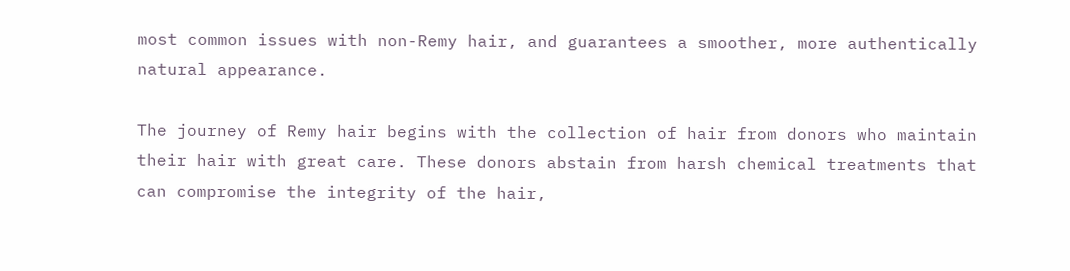most common issues with non-Remy hair, and guarantees a smoother, more authentically natural appearance.

The journey of Remy hair begins with the collection of hair from donors who maintain their hair with great care. These donors abstain from harsh chemical treatments that can compromise the integrity of the hair,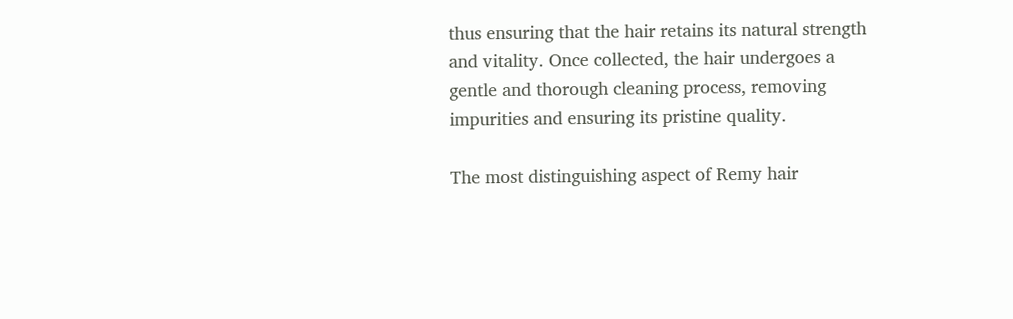thus ensuring that the hair retains its natural strength and vitality. Once collected, the hair undergoes a gentle and thorough cleaning process, removing impurities and ensuring its pristine quality.

The most distinguishing aspect of Remy hair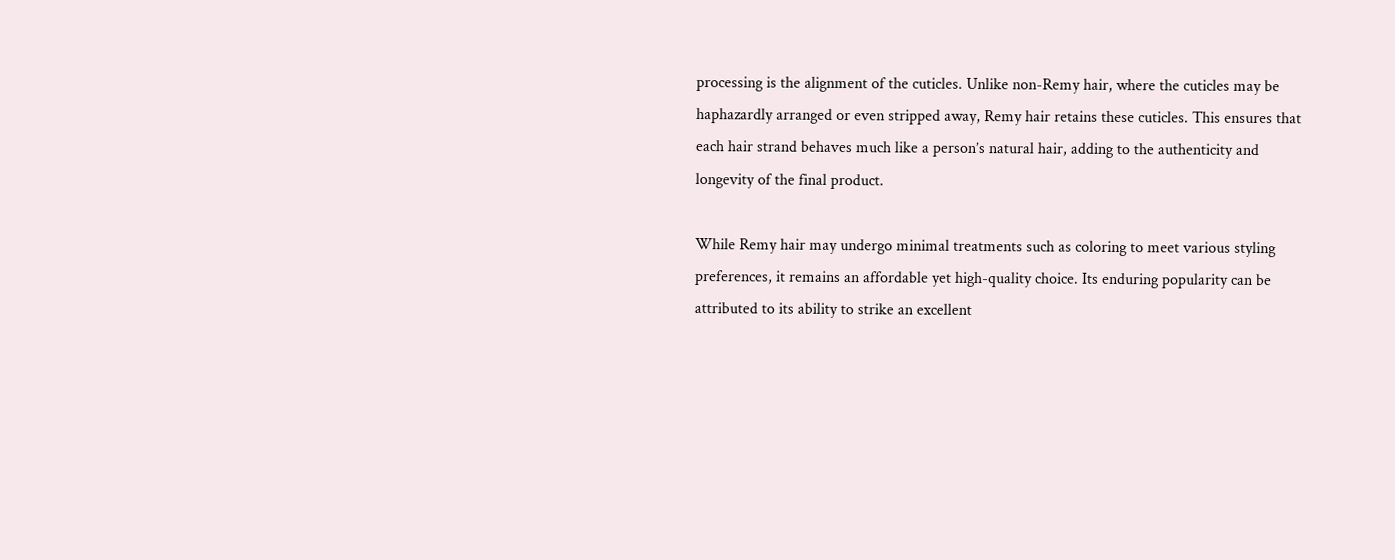processing is the alignment of the cuticles. Unlike non-Remy hair, where the cuticles may be haphazardly arranged or even stripped away, Remy hair retains these cuticles. This ensures that each hair strand behaves much like a person’s natural hair, adding to the authenticity and longevity of the final product.

While Remy hair may undergo minimal treatments such as coloring to meet various styling preferences, it remains an affordable yet high-quality choice. Its enduring popularity can be attributed to its ability to strike an excellent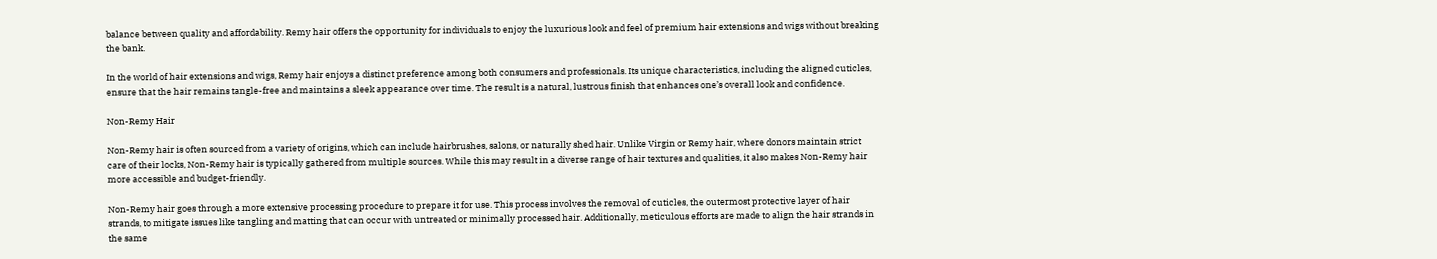balance between quality and affordability. Remy hair offers the opportunity for individuals to enjoy the luxurious look and feel of premium hair extensions and wigs without breaking the bank.

In the world of hair extensions and wigs, Remy hair enjoys a distinct preference among both consumers and professionals. Its unique characteristics, including the aligned cuticles, ensure that the hair remains tangle-free and maintains a sleek appearance over time. The result is a natural, lustrous finish that enhances one’s overall look and confidence.

Non-Remy Hair

Non-Remy hair is often sourced from a variety of origins, which can include hairbrushes, salons, or naturally shed hair. Unlike Virgin or Remy hair, where donors maintain strict care of their locks, Non-Remy hair is typically gathered from multiple sources. While this may result in a diverse range of hair textures and qualities, it also makes Non-Remy hair more accessible and budget-friendly.

Non-Remy hair goes through a more extensive processing procedure to prepare it for use. This process involves the removal of cuticles, the outermost protective layer of hair strands, to mitigate issues like tangling and matting that can occur with untreated or minimally processed hair. Additionally, meticulous efforts are made to align the hair strands in the same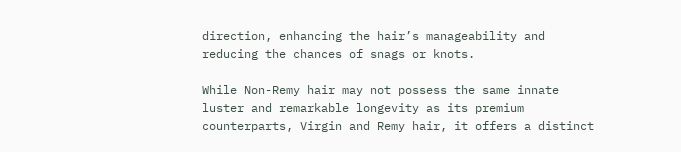direction, enhancing the hair’s manageability and reducing the chances of snags or knots.

While Non-Remy hair may not possess the same innate luster and remarkable longevity as its premium counterparts, Virgin and Remy hair, it offers a distinct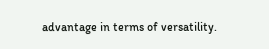advantage in terms of versatility.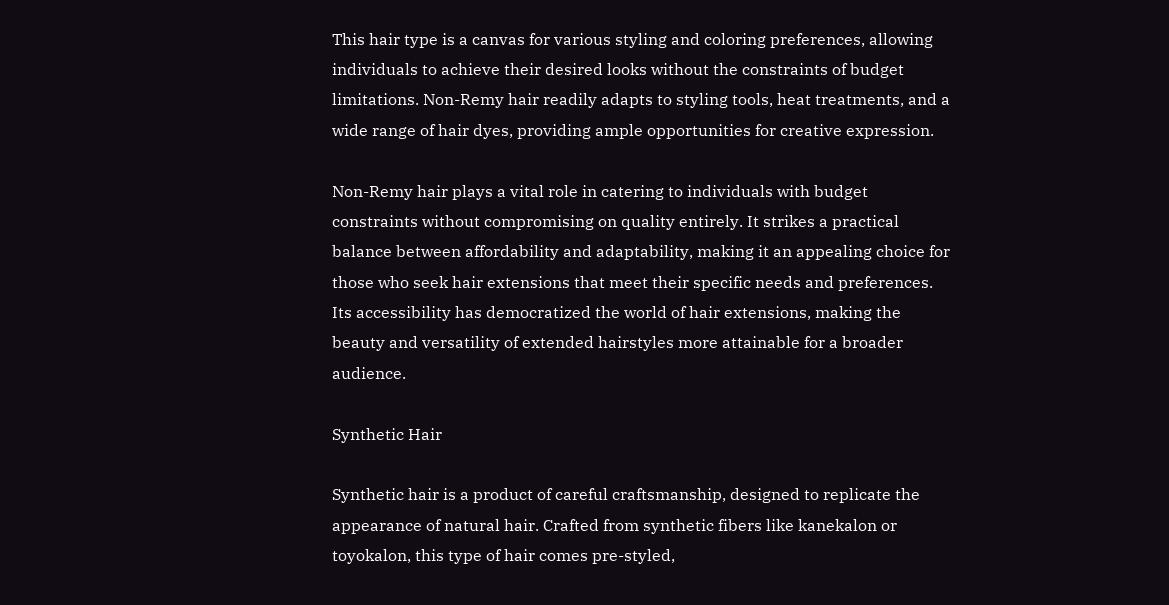This hair type is a canvas for various styling and coloring preferences, allowing individuals to achieve their desired looks without the constraints of budget limitations. Non-Remy hair readily adapts to styling tools, heat treatments, and a wide range of hair dyes, providing ample opportunities for creative expression.

Non-Remy hair plays a vital role in catering to individuals with budget constraints without compromising on quality entirely. It strikes a practical balance between affordability and adaptability, making it an appealing choice for those who seek hair extensions that meet their specific needs and preferences. Its accessibility has democratized the world of hair extensions, making the beauty and versatility of extended hairstyles more attainable for a broader audience.

Synthetic Hair

Synthetic hair is a product of careful craftsmanship, designed to replicate the appearance of natural hair. Crafted from synthetic fibers like kanekalon or toyokalon, this type of hair comes pre-styled,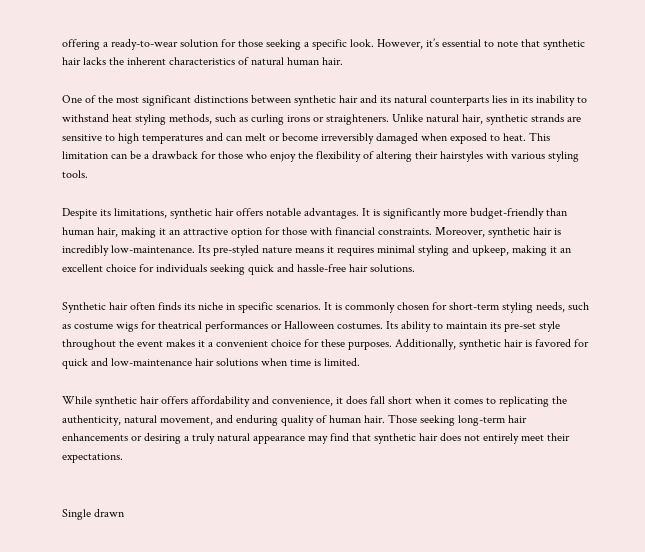offering a ready-to-wear solution for those seeking a specific look. However, it’s essential to note that synthetic hair lacks the inherent characteristics of natural human hair.

One of the most significant distinctions between synthetic hair and its natural counterparts lies in its inability to withstand heat styling methods, such as curling irons or straighteners. Unlike natural hair, synthetic strands are sensitive to high temperatures and can melt or become irreversibly damaged when exposed to heat. This limitation can be a drawback for those who enjoy the flexibility of altering their hairstyles with various styling tools.

Despite its limitations, synthetic hair offers notable advantages. It is significantly more budget-friendly than human hair, making it an attractive option for those with financial constraints. Moreover, synthetic hair is incredibly low-maintenance. Its pre-styled nature means it requires minimal styling and upkeep, making it an excellent choice for individuals seeking quick and hassle-free hair solutions.

Synthetic hair often finds its niche in specific scenarios. It is commonly chosen for short-term styling needs, such as costume wigs for theatrical performances or Halloween costumes. Its ability to maintain its pre-set style throughout the event makes it a convenient choice for these purposes. Additionally, synthetic hair is favored for quick and low-maintenance hair solutions when time is limited.

While synthetic hair offers affordability and convenience, it does fall short when it comes to replicating the authenticity, natural movement, and enduring quality of human hair. Those seeking long-term hair enhancements or desiring a truly natural appearance may find that synthetic hair does not entirely meet their expectations.


Single drawn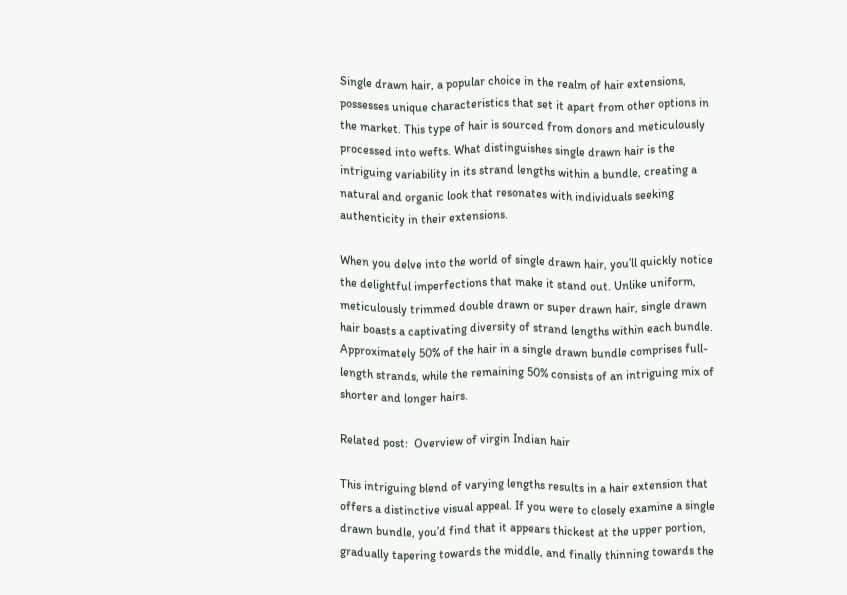Single drawn hair, a popular choice in the realm of hair extensions, possesses unique characteristics that set it apart from other options in the market. This type of hair is sourced from donors and meticulously processed into wefts. What distinguishes single drawn hair is the intriguing variability in its strand lengths within a bundle, creating a natural and organic look that resonates with individuals seeking authenticity in their extensions.

When you delve into the world of single drawn hair, you’ll quickly notice the delightful imperfections that make it stand out. Unlike uniform, meticulously trimmed double drawn or super drawn hair, single drawn hair boasts a captivating diversity of strand lengths within each bundle. Approximately 50% of the hair in a single drawn bundle comprises full-length strands, while the remaining 50% consists of an intriguing mix of shorter and longer hairs.

Related post:  Overview of virgin Indian hair

This intriguing blend of varying lengths results in a hair extension that offers a distinctive visual appeal. If you were to closely examine a single drawn bundle, you’d find that it appears thickest at the upper portion, gradually tapering towards the middle, and finally thinning towards the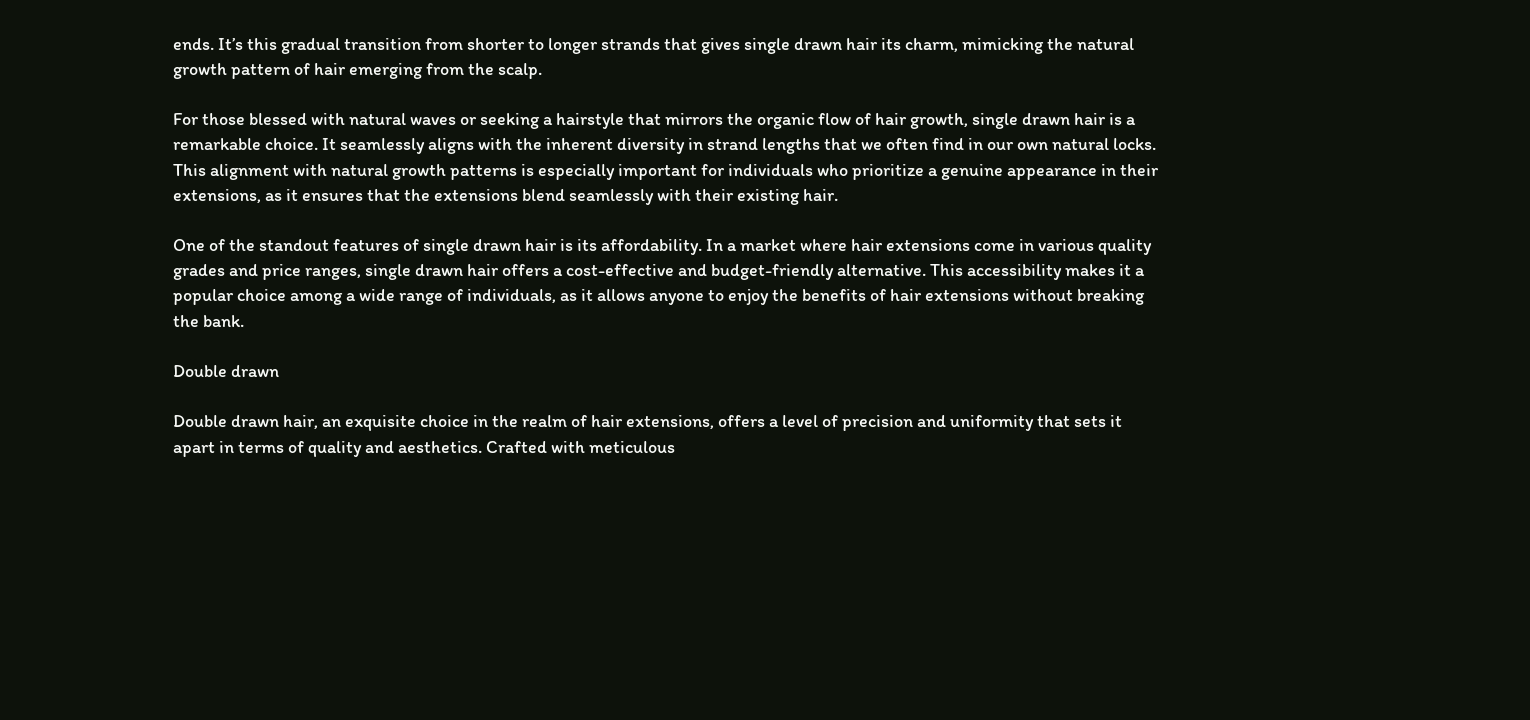ends. It’s this gradual transition from shorter to longer strands that gives single drawn hair its charm, mimicking the natural growth pattern of hair emerging from the scalp.

For those blessed with natural waves or seeking a hairstyle that mirrors the organic flow of hair growth, single drawn hair is a remarkable choice. It seamlessly aligns with the inherent diversity in strand lengths that we often find in our own natural locks. This alignment with natural growth patterns is especially important for individuals who prioritize a genuine appearance in their extensions, as it ensures that the extensions blend seamlessly with their existing hair.

One of the standout features of single drawn hair is its affordability. In a market where hair extensions come in various quality grades and price ranges, single drawn hair offers a cost-effective and budget-friendly alternative. This accessibility makes it a popular choice among a wide range of individuals, as it allows anyone to enjoy the benefits of hair extensions without breaking the bank.

Double drawn

Double drawn hair, an exquisite choice in the realm of hair extensions, offers a level of precision and uniformity that sets it apart in terms of quality and aesthetics. Crafted with meticulous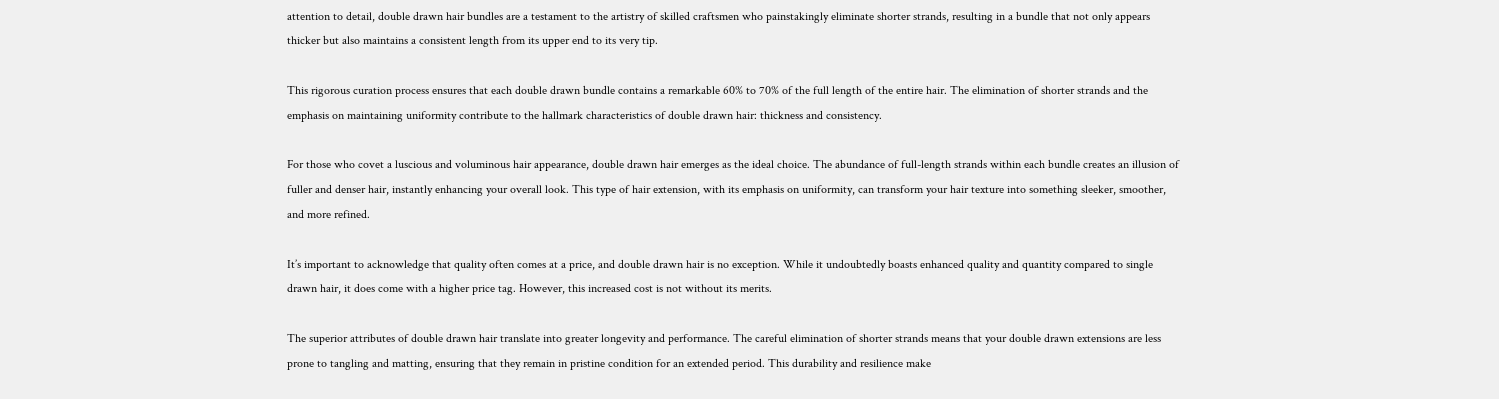attention to detail, double drawn hair bundles are a testament to the artistry of skilled craftsmen who painstakingly eliminate shorter strands, resulting in a bundle that not only appears thicker but also maintains a consistent length from its upper end to its very tip.

This rigorous curation process ensures that each double drawn bundle contains a remarkable 60% to 70% of the full length of the entire hair. The elimination of shorter strands and the emphasis on maintaining uniformity contribute to the hallmark characteristics of double drawn hair: thickness and consistency.

For those who covet a luscious and voluminous hair appearance, double drawn hair emerges as the ideal choice. The abundance of full-length strands within each bundle creates an illusion of fuller and denser hair, instantly enhancing your overall look. This type of hair extension, with its emphasis on uniformity, can transform your hair texture into something sleeker, smoother, and more refined.

It’s important to acknowledge that quality often comes at a price, and double drawn hair is no exception. While it undoubtedly boasts enhanced quality and quantity compared to single drawn hair, it does come with a higher price tag. However, this increased cost is not without its merits.

The superior attributes of double drawn hair translate into greater longevity and performance. The careful elimination of shorter strands means that your double drawn extensions are less prone to tangling and matting, ensuring that they remain in pristine condition for an extended period. This durability and resilience make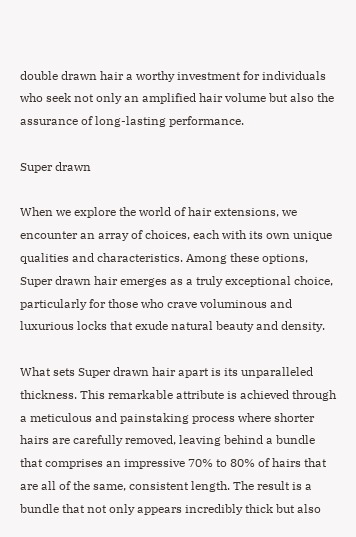double drawn hair a worthy investment for individuals who seek not only an amplified hair volume but also the assurance of long-lasting performance.

Super drawn

When we explore the world of hair extensions, we encounter an array of choices, each with its own unique qualities and characteristics. Among these options, Super drawn hair emerges as a truly exceptional choice, particularly for those who crave voluminous and luxurious locks that exude natural beauty and density.

What sets Super drawn hair apart is its unparalleled thickness. This remarkable attribute is achieved through a meticulous and painstaking process where shorter hairs are carefully removed, leaving behind a bundle that comprises an impressive 70% to 80% of hairs that are all of the same, consistent length. The result is a bundle that not only appears incredibly thick but also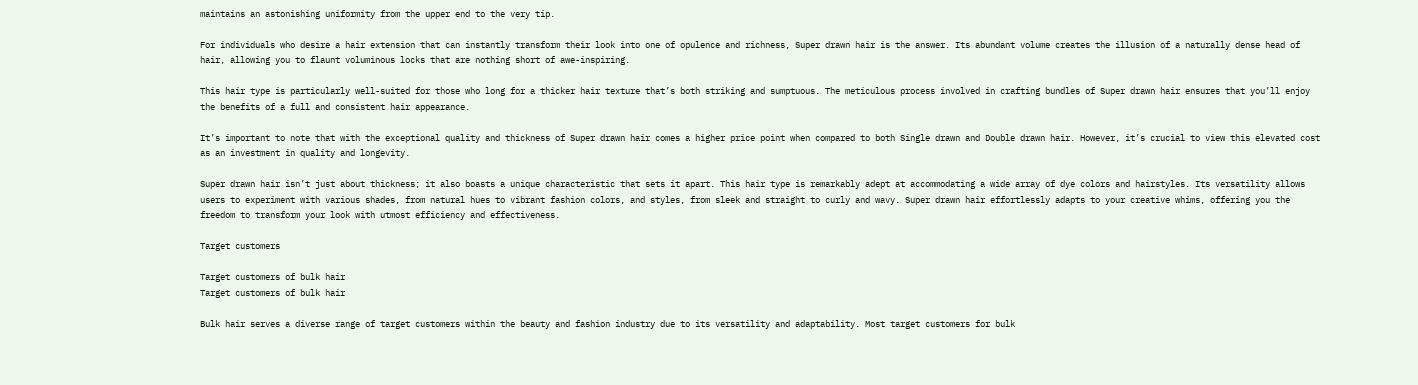maintains an astonishing uniformity from the upper end to the very tip.

For individuals who desire a hair extension that can instantly transform their look into one of opulence and richness, Super drawn hair is the answer. Its abundant volume creates the illusion of a naturally dense head of hair, allowing you to flaunt voluminous locks that are nothing short of awe-inspiring.

This hair type is particularly well-suited for those who long for a thicker hair texture that’s both striking and sumptuous. The meticulous process involved in crafting bundles of Super drawn hair ensures that you’ll enjoy the benefits of a full and consistent hair appearance.

It’s important to note that with the exceptional quality and thickness of Super drawn hair comes a higher price point when compared to both Single drawn and Double drawn hair. However, it’s crucial to view this elevated cost as an investment in quality and longevity.

Super drawn hair isn’t just about thickness; it also boasts a unique characteristic that sets it apart. This hair type is remarkably adept at accommodating a wide array of dye colors and hairstyles. Its versatility allows users to experiment with various shades, from natural hues to vibrant fashion colors, and styles, from sleek and straight to curly and wavy. Super drawn hair effortlessly adapts to your creative whims, offering you the freedom to transform your look with utmost efficiency and effectiveness.

Target customers

Target customers of bulk hair
Target customers of bulk hair

Bulk hair serves a diverse range of target customers within the beauty and fashion industry due to its versatility and adaptability. Most target customers for bulk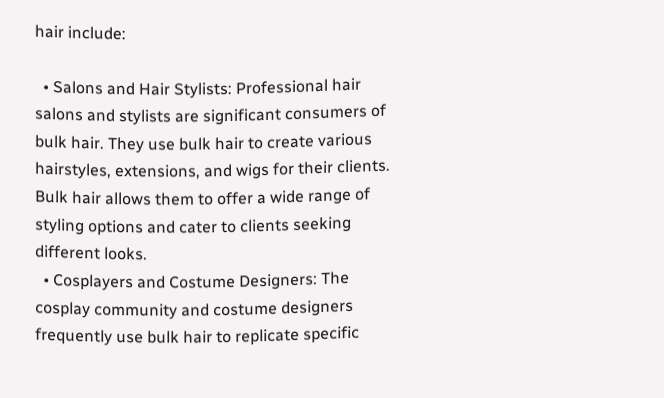hair include:

  • Salons and Hair Stylists: Professional hair salons and stylists are significant consumers of bulk hair. They use bulk hair to create various hairstyles, extensions, and wigs for their clients. Bulk hair allows them to offer a wide range of styling options and cater to clients seeking different looks.
  • Cosplayers and Costume Designers: The cosplay community and costume designers frequently use bulk hair to replicate specific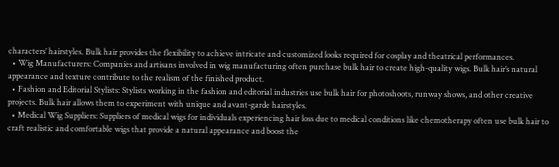characters’ hairstyles. Bulk hair provides the flexibility to achieve intricate and customized looks required for cosplay and theatrical performances.
  • Wig Manufacturers: Companies and artisans involved in wig manufacturing often purchase bulk hair to create high-quality wigs. Bulk hair’s natural appearance and texture contribute to the realism of the finished product.
  • Fashion and Editorial Stylists: Stylists working in the fashion and editorial industries use bulk hair for photoshoots, runway shows, and other creative projects. Bulk hair allows them to experiment with unique and avant-garde hairstyles.
  • Medical Wig Suppliers: Suppliers of medical wigs for individuals experiencing hair loss due to medical conditions like chemotherapy often use bulk hair to craft realistic and comfortable wigs that provide a natural appearance and boost the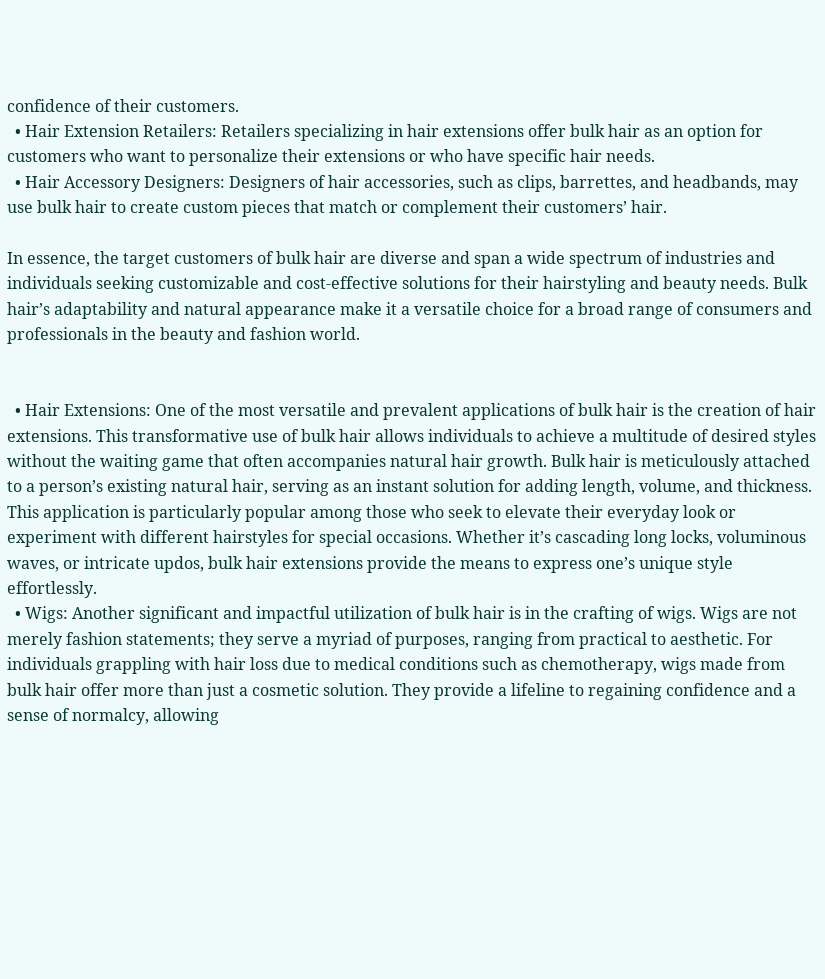confidence of their customers.
  • Hair Extension Retailers: Retailers specializing in hair extensions offer bulk hair as an option for customers who want to personalize their extensions or who have specific hair needs.
  • Hair Accessory Designers: Designers of hair accessories, such as clips, barrettes, and headbands, may use bulk hair to create custom pieces that match or complement their customers’ hair.

In essence, the target customers of bulk hair are diverse and span a wide spectrum of industries and individuals seeking customizable and cost-effective solutions for their hairstyling and beauty needs. Bulk hair’s adaptability and natural appearance make it a versatile choice for a broad range of consumers and professionals in the beauty and fashion world.


  • Hair Extensions: One of the most versatile and prevalent applications of bulk hair is the creation of hair extensions. This transformative use of bulk hair allows individuals to achieve a multitude of desired styles without the waiting game that often accompanies natural hair growth. Bulk hair is meticulously attached to a person’s existing natural hair, serving as an instant solution for adding length, volume, and thickness. This application is particularly popular among those who seek to elevate their everyday look or experiment with different hairstyles for special occasions. Whether it’s cascading long locks, voluminous waves, or intricate updos, bulk hair extensions provide the means to express one’s unique style effortlessly.
  • Wigs: Another significant and impactful utilization of bulk hair is in the crafting of wigs. Wigs are not merely fashion statements; they serve a myriad of purposes, ranging from practical to aesthetic. For individuals grappling with hair loss due to medical conditions such as chemotherapy, wigs made from bulk hair offer more than just a cosmetic solution. They provide a lifeline to regaining confidence and a sense of normalcy, allowing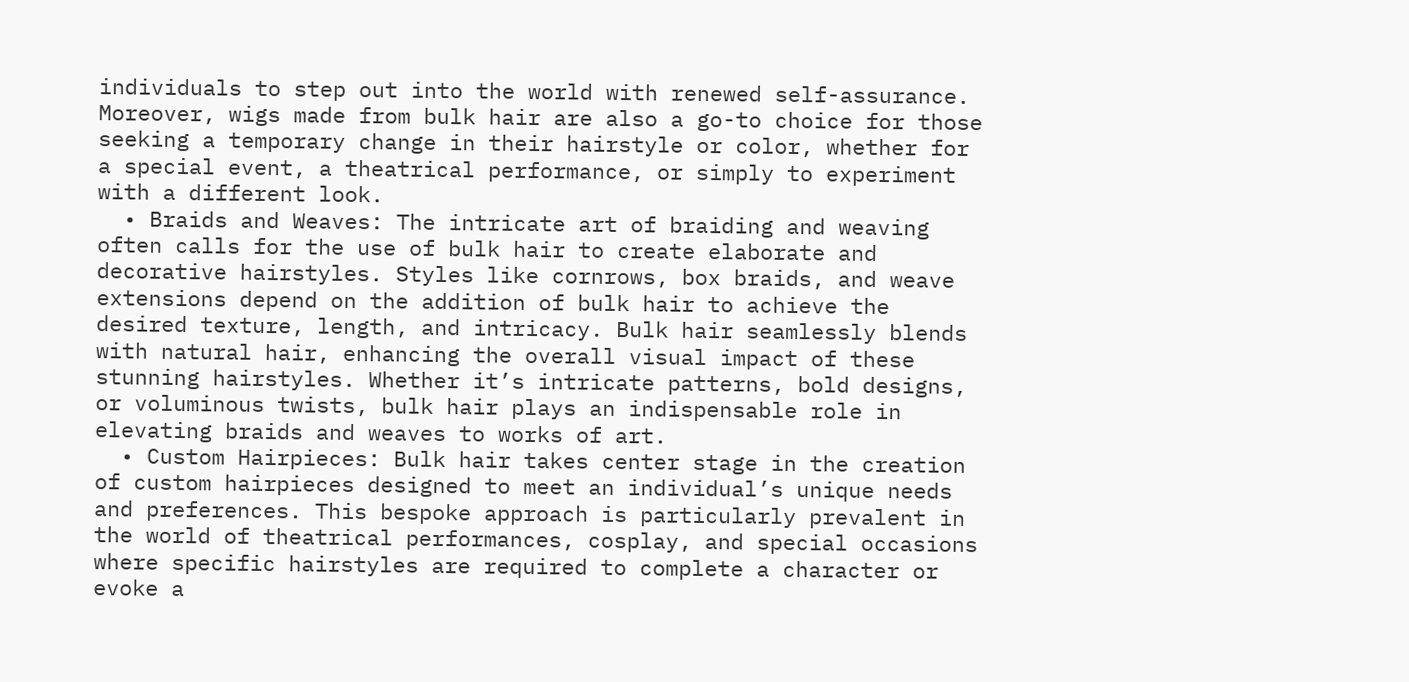individuals to step out into the world with renewed self-assurance. Moreover, wigs made from bulk hair are also a go-to choice for those seeking a temporary change in their hairstyle or color, whether for a special event, a theatrical performance, or simply to experiment with a different look.
  • Braids and Weaves: The intricate art of braiding and weaving often calls for the use of bulk hair to create elaborate and decorative hairstyles. Styles like cornrows, box braids, and weave extensions depend on the addition of bulk hair to achieve the desired texture, length, and intricacy. Bulk hair seamlessly blends with natural hair, enhancing the overall visual impact of these stunning hairstyles. Whether it’s intricate patterns, bold designs, or voluminous twists, bulk hair plays an indispensable role in elevating braids and weaves to works of art.
  • Custom Hairpieces: Bulk hair takes center stage in the creation of custom hairpieces designed to meet an individual’s unique needs and preferences. This bespoke approach is particularly prevalent in the world of theatrical performances, cosplay, and special occasions where specific hairstyles are required to complete a character or evoke a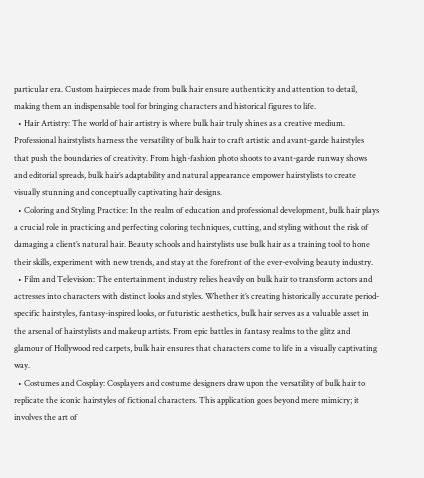particular era. Custom hairpieces made from bulk hair ensure authenticity and attention to detail, making them an indispensable tool for bringing characters and historical figures to life.
  • Hair Artistry: The world of hair artistry is where bulk hair truly shines as a creative medium. Professional hairstylists harness the versatility of bulk hair to craft artistic and avant-garde hairstyles that push the boundaries of creativity. From high-fashion photo shoots to avant-garde runway shows and editorial spreads, bulk hair’s adaptability and natural appearance empower hairstylists to create visually stunning and conceptually captivating hair designs.
  • Coloring and Styling Practice: In the realm of education and professional development, bulk hair plays a crucial role in practicing and perfecting coloring techniques, cutting, and styling without the risk of damaging a client’s natural hair. Beauty schools and hairstylists use bulk hair as a training tool to hone their skills, experiment with new trends, and stay at the forefront of the ever-evolving beauty industry.
  • Film and Television: The entertainment industry relies heavily on bulk hair to transform actors and actresses into characters with distinct looks and styles. Whether it’s creating historically accurate period-specific hairstyles, fantasy-inspired looks, or futuristic aesthetics, bulk hair serves as a valuable asset in the arsenal of hairstylists and makeup artists. From epic battles in fantasy realms to the glitz and glamour of Hollywood red carpets, bulk hair ensures that characters come to life in a visually captivating way.
  • Costumes and Cosplay: Cosplayers and costume designers draw upon the versatility of bulk hair to replicate the iconic hairstyles of fictional characters. This application goes beyond mere mimicry; it involves the art of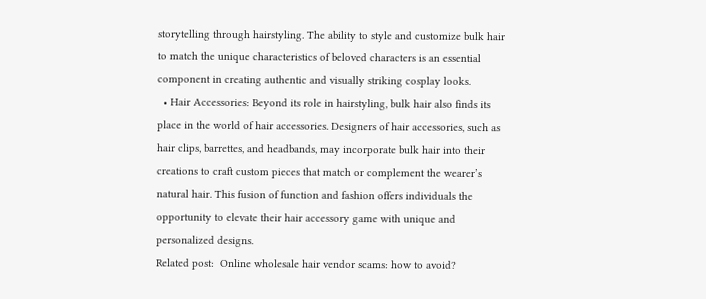storytelling through hairstyling. The ability to style and customize bulk hair to match the unique characteristics of beloved characters is an essential component in creating authentic and visually striking cosplay looks.
  • Hair Accessories: Beyond its role in hairstyling, bulk hair also finds its place in the world of hair accessories. Designers of hair accessories, such as hair clips, barrettes, and headbands, may incorporate bulk hair into their creations to craft custom pieces that match or complement the wearer’s natural hair. This fusion of function and fashion offers individuals the opportunity to elevate their hair accessory game with unique and personalized designs.
Related post:  Online wholesale hair vendor scams: how to avoid?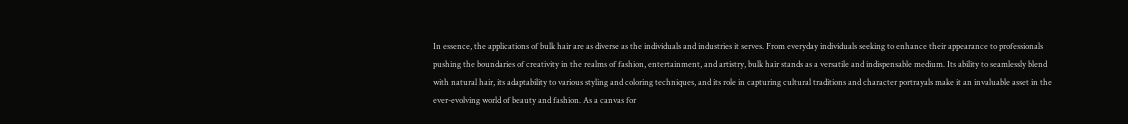In essence, the applications of bulk hair are as diverse as the individuals and industries it serves. From everyday individuals seeking to enhance their appearance to professionals pushing the boundaries of creativity in the realms of fashion, entertainment, and artistry, bulk hair stands as a versatile and indispensable medium. Its ability to seamlessly blend with natural hair, its adaptability to various styling and coloring techniques, and its role in capturing cultural traditions and character portrayals make it an invaluable asset in the ever-evolving world of beauty and fashion. As a canvas for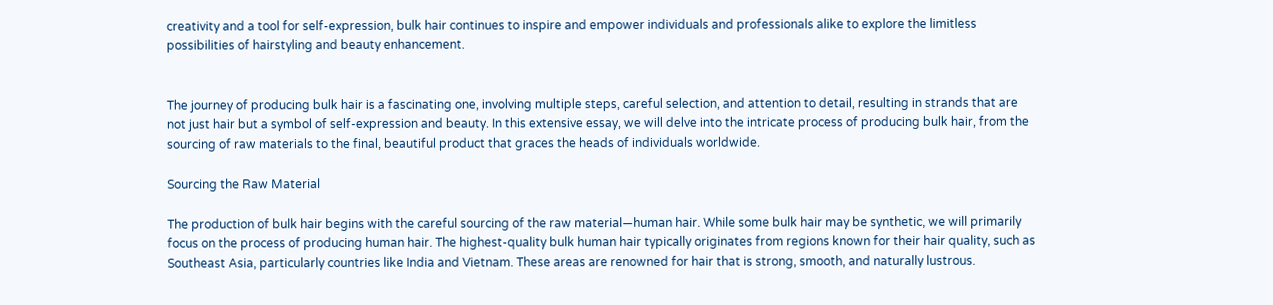creativity and a tool for self-expression, bulk hair continues to inspire and empower individuals and professionals alike to explore the limitless possibilities of hairstyling and beauty enhancement.


The journey of producing bulk hair is a fascinating one, involving multiple steps, careful selection, and attention to detail, resulting in strands that are not just hair but a symbol of self-expression and beauty. In this extensive essay, we will delve into the intricate process of producing bulk hair, from the sourcing of raw materials to the final, beautiful product that graces the heads of individuals worldwide.

Sourcing the Raw Material

The production of bulk hair begins with the careful sourcing of the raw material—human hair. While some bulk hair may be synthetic, we will primarily focus on the process of producing human hair. The highest-quality bulk human hair typically originates from regions known for their hair quality, such as Southeast Asia, particularly countries like India and Vietnam. These areas are renowned for hair that is strong, smooth, and naturally lustrous.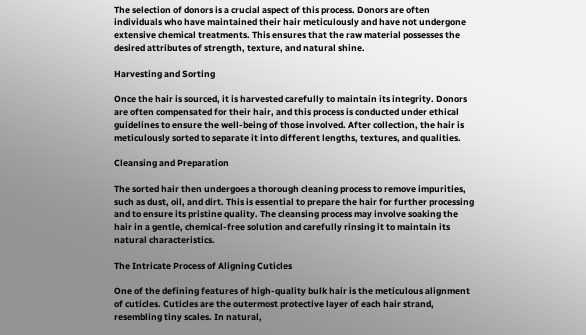The selection of donors is a crucial aspect of this process. Donors are often individuals who have maintained their hair meticulously and have not undergone extensive chemical treatments. This ensures that the raw material possesses the desired attributes of strength, texture, and natural shine.

Harvesting and Sorting

Once the hair is sourced, it is harvested carefully to maintain its integrity. Donors are often compensated for their hair, and this process is conducted under ethical guidelines to ensure the well-being of those involved. After collection, the hair is meticulously sorted to separate it into different lengths, textures, and qualities.

Cleansing and Preparation

The sorted hair then undergoes a thorough cleaning process to remove impurities, such as dust, oil, and dirt. This is essential to prepare the hair for further processing and to ensure its pristine quality. The cleansing process may involve soaking the hair in a gentle, chemical-free solution and carefully rinsing it to maintain its natural characteristics.

The Intricate Process of Aligning Cuticles

One of the defining features of high-quality bulk hair is the meticulous alignment of cuticles. Cuticles are the outermost protective layer of each hair strand, resembling tiny scales. In natural,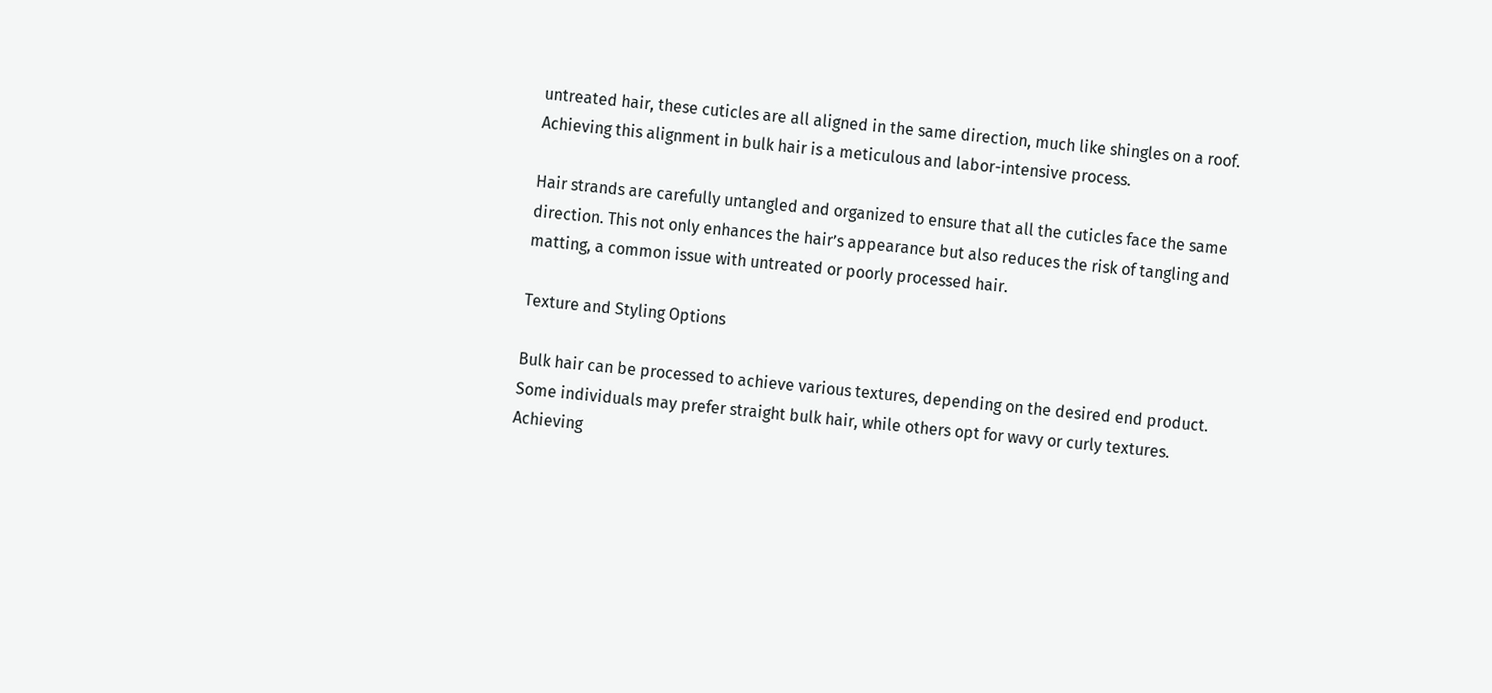untreated hair, these cuticles are all aligned in the same direction, much like shingles on a roof. Achieving this alignment in bulk hair is a meticulous and labor-intensive process.

Hair strands are carefully untangled and organized to ensure that all the cuticles face the same direction. This not only enhances the hair’s appearance but also reduces the risk of tangling and matting, a common issue with untreated or poorly processed hair.

Texture and Styling Options

Bulk hair can be processed to achieve various textures, depending on the desired end product. Some individuals may prefer straight bulk hair, while others opt for wavy or curly textures. Achieving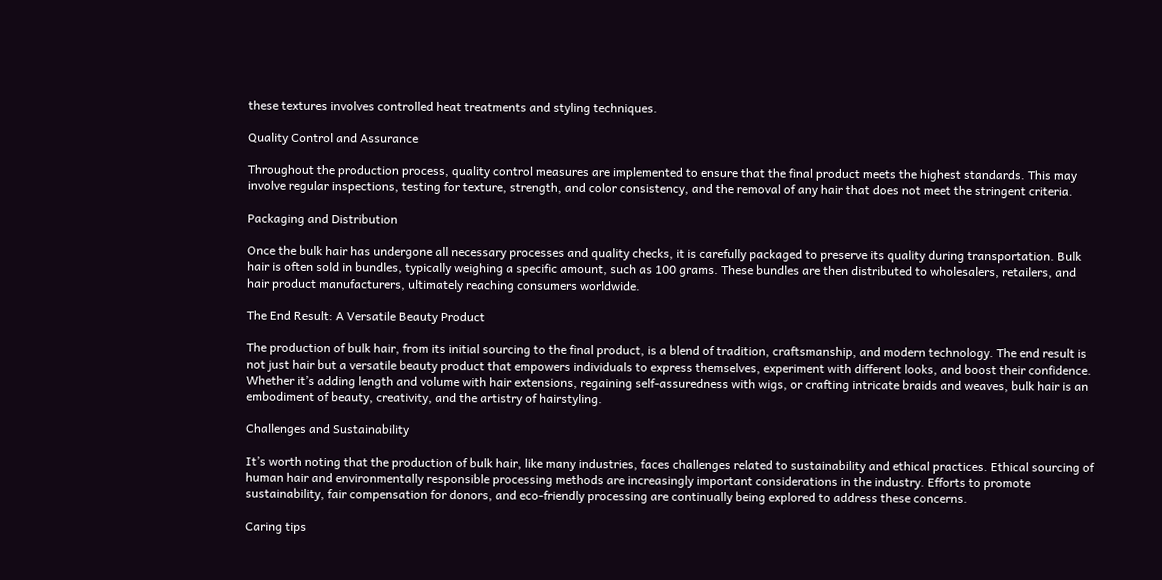these textures involves controlled heat treatments and styling techniques.

Quality Control and Assurance

Throughout the production process, quality control measures are implemented to ensure that the final product meets the highest standards. This may involve regular inspections, testing for texture, strength, and color consistency, and the removal of any hair that does not meet the stringent criteria.

Packaging and Distribution

Once the bulk hair has undergone all necessary processes and quality checks, it is carefully packaged to preserve its quality during transportation. Bulk hair is often sold in bundles, typically weighing a specific amount, such as 100 grams. These bundles are then distributed to wholesalers, retailers, and hair product manufacturers, ultimately reaching consumers worldwide.

The End Result: A Versatile Beauty Product

The production of bulk hair, from its initial sourcing to the final product, is a blend of tradition, craftsmanship, and modern technology. The end result is not just hair but a versatile beauty product that empowers individuals to express themselves, experiment with different looks, and boost their confidence. Whether it’s adding length and volume with hair extensions, regaining self-assuredness with wigs, or crafting intricate braids and weaves, bulk hair is an embodiment of beauty, creativity, and the artistry of hairstyling.

Challenges and Sustainability

It’s worth noting that the production of bulk hair, like many industries, faces challenges related to sustainability and ethical practices. Ethical sourcing of human hair and environmentally responsible processing methods are increasingly important considerations in the industry. Efforts to promote sustainability, fair compensation for donors, and eco-friendly processing are continually being explored to address these concerns.

Caring tips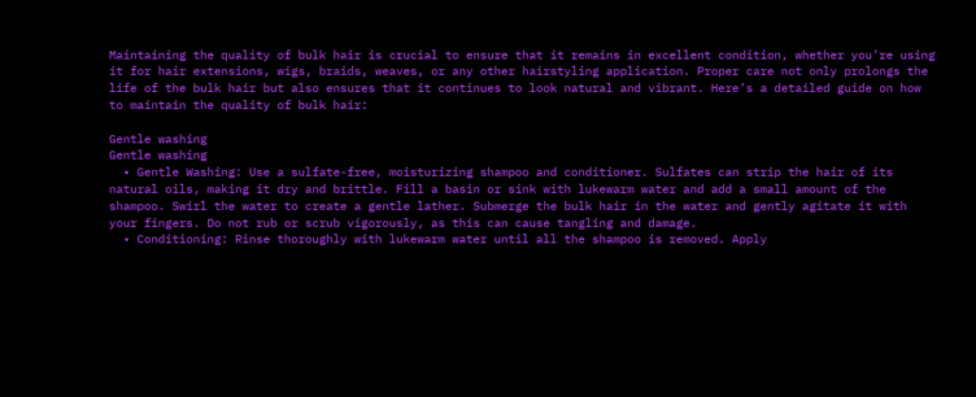Maintaining the quality of bulk hair is crucial to ensure that it remains in excellent condition, whether you’re using it for hair extensions, wigs, braids, weaves, or any other hairstyling application. Proper care not only prolongs the life of the bulk hair but also ensures that it continues to look natural and vibrant. Here’s a detailed guide on how to maintain the quality of bulk hair:

Gentle washing
Gentle washing
  • Gentle Washing: Use a sulfate-free, moisturizing shampoo and conditioner. Sulfates can strip the hair of its natural oils, making it dry and brittle. Fill a basin or sink with lukewarm water and add a small amount of the shampoo. Swirl the water to create a gentle lather. Submerge the bulk hair in the water and gently agitate it with your fingers. Do not rub or scrub vigorously, as this can cause tangling and damage.
  • Conditioning: Rinse thoroughly with lukewarm water until all the shampoo is removed. Apply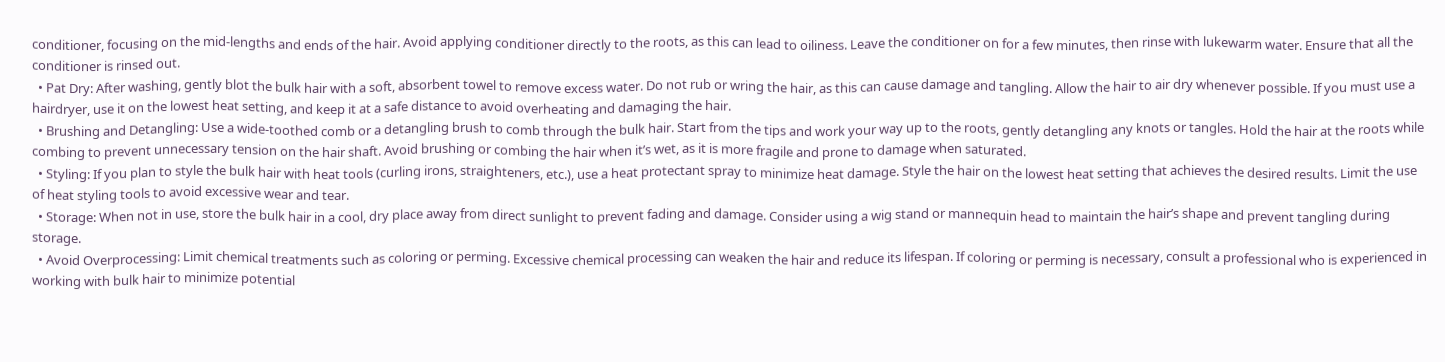conditioner, focusing on the mid-lengths and ends of the hair. Avoid applying conditioner directly to the roots, as this can lead to oiliness. Leave the conditioner on for a few minutes, then rinse with lukewarm water. Ensure that all the conditioner is rinsed out.
  • Pat Dry: After washing, gently blot the bulk hair with a soft, absorbent towel to remove excess water. Do not rub or wring the hair, as this can cause damage and tangling. Allow the hair to air dry whenever possible. If you must use a hairdryer, use it on the lowest heat setting, and keep it at a safe distance to avoid overheating and damaging the hair.
  • Brushing and Detangling: Use a wide-toothed comb or a detangling brush to comb through the bulk hair. Start from the tips and work your way up to the roots, gently detangling any knots or tangles. Hold the hair at the roots while combing to prevent unnecessary tension on the hair shaft. Avoid brushing or combing the hair when it’s wet, as it is more fragile and prone to damage when saturated.
  • Styling: If you plan to style the bulk hair with heat tools (curling irons, straighteners, etc.), use a heat protectant spray to minimize heat damage. Style the hair on the lowest heat setting that achieves the desired results. Limit the use of heat styling tools to avoid excessive wear and tear.
  • Storage: When not in use, store the bulk hair in a cool, dry place away from direct sunlight to prevent fading and damage. Consider using a wig stand or mannequin head to maintain the hair’s shape and prevent tangling during storage.
  • Avoid Overprocessing: Limit chemical treatments such as coloring or perming. Excessive chemical processing can weaken the hair and reduce its lifespan. If coloring or perming is necessary, consult a professional who is experienced in working with bulk hair to minimize potential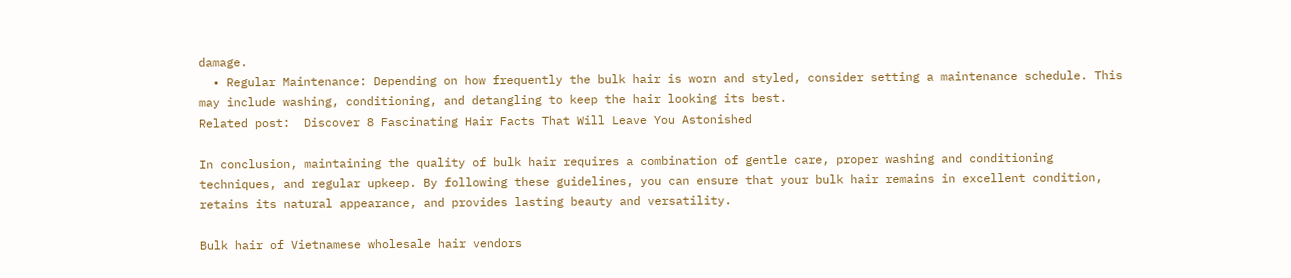damage.
  • Regular Maintenance: Depending on how frequently the bulk hair is worn and styled, consider setting a maintenance schedule. This may include washing, conditioning, and detangling to keep the hair looking its best.
Related post:  Discover 8 Fascinating Hair Facts That Will Leave You Astonished

In conclusion, maintaining the quality of bulk hair requires a combination of gentle care, proper washing and conditioning techniques, and regular upkeep. By following these guidelines, you can ensure that your bulk hair remains in excellent condition, retains its natural appearance, and provides lasting beauty and versatility.

Bulk hair of Vietnamese wholesale hair vendors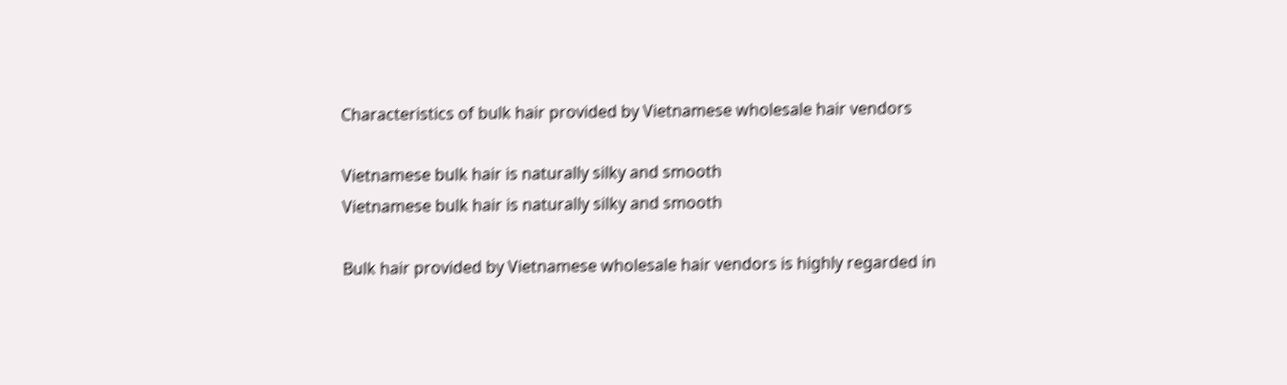Characteristics of bulk hair provided by Vietnamese wholesale hair vendors

Vietnamese bulk hair is naturally silky and smooth
Vietnamese bulk hair is naturally silky and smooth

Bulk hair provided by Vietnamese wholesale hair vendors is highly regarded in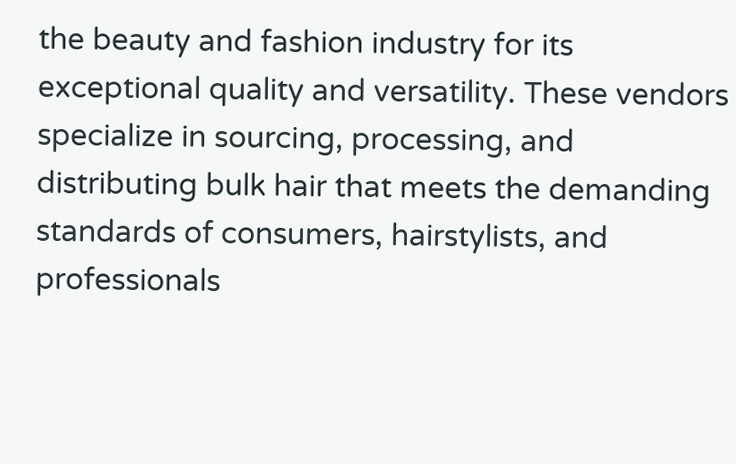the beauty and fashion industry for its exceptional quality and versatility. These vendors specialize in sourcing, processing, and distributing bulk hair that meets the demanding standards of consumers, hairstylists, and professionals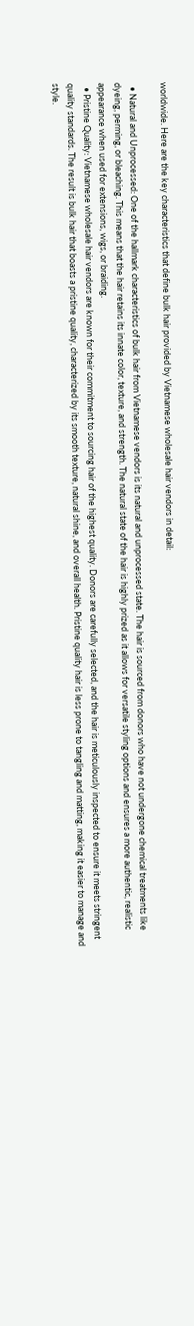worldwide. Here are the key characteristics that define bulk hair provided by Vietnamese wholesale hair vendors in detail:

  • Natural and Unprocessed: One of the hallmark characteristics of bulk hair from Vietnamese vendors is its natural and unprocessed state. The hair is sourced from donors who have not undergone chemical treatments like dyeing, perming, or bleaching. This means that the hair retains its innate color, texture, and strength. The natural state of the hair is highly prized as it allows for versatile styling options and ensures a more authentic, realistic appearance when used for extensions, wigs, or braiding.
  • Pristine Quality: Vietnamese wholesale hair vendors are known for their commitment to sourcing hair of the highest quality. Donors are carefully selected, and the hair is meticulously inspected to ensure it meets stringent quality standards. The result is bulk hair that boasts a pristine quality, characterized by its smooth texture, natural shine, and overall health. Pristine quality hair is less prone to tangling and matting, making it easier to manage and style.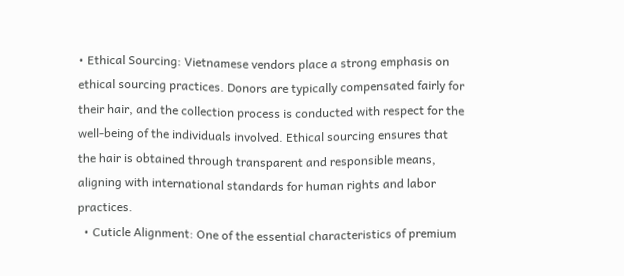• Ethical Sourcing: Vietnamese vendors place a strong emphasis on ethical sourcing practices. Donors are typically compensated fairly for their hair, and the collection process is conducted with respect for the well-being of the individuals involved. Ethical sourcing ensures that the hair is obtained through transparent and responsible means, aligning with international standards for human rights and labor practices.
  • Cuticle Alignment: One of the essential characteristics of premium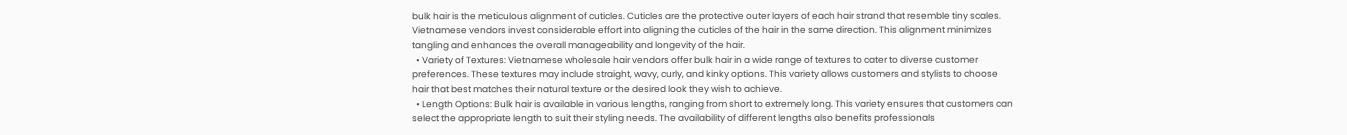bulk hair is the meticulous alignment of cuticles. Cuticles are the protective outer layers of each hair strand that resemble tiny scales. Vietnamese vendors invest considerable effort into aligning the cuticles of the hair in the same direction. This alignment minimizes tangling and enhances the overall manageability and longevity of the hair.
  • Variety of Textures: Vietnamese wholesale hair vendors offer bulk hair in a wide range of textures to cater to diverse customer preferences. These textures may include straight, wavy, curly, and kinky options. This variety allows customers and stylists to choose hair that best matches their natural texture or the desired look they wish to achieve.
  • Length Options: Bulk hair is available in various lengths, ranging from short to extremely long. This variety ensures that customers can select the appropriate length to suit their styling needs. The availability of different lengths also benefits professionals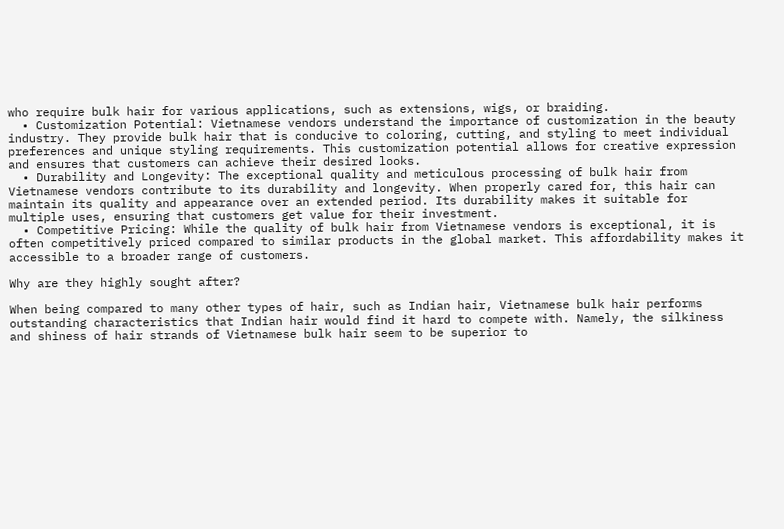who require bulk hair for various applications, such as extensions, wigs, or braiding.
  • Customization Potential: Vietnamese vendors understand the importance of customization in the beauty industry. They provide bulk hair that is conducive to coloring, cutting, and styling to meet individual preferences and unique styling requirements. This customization potential allows for creative expression and ensures that customers can achieve their desired looks.
  • Durability and Longevity: The exceptional quality and meticulous processing of bulk hair from Vietnamese vendors contribute to its durability and longevity. When properly cared for, this hair can maintain its quality and appearance over an extended period. Its durability makes it suitable for multiple uses, ensuring that customers get value for their investment.
  • Competitive Pricing: While the quality of bulk hair from Vietnamese vendors is exceptional, it is often competitively priced compared to similar products in the global market. This affordability makes it accessible to a broader range of customers.

Why are they highly sought after?

When being compared to many other types of hair, such as Indian hair, Vietnamese bulk hair performs outstanding characteristics that Indian hair would find it hard to compete with. Namely, the silkiness and shiness of hair strands of Vietnamese bulk hair seem to be superior to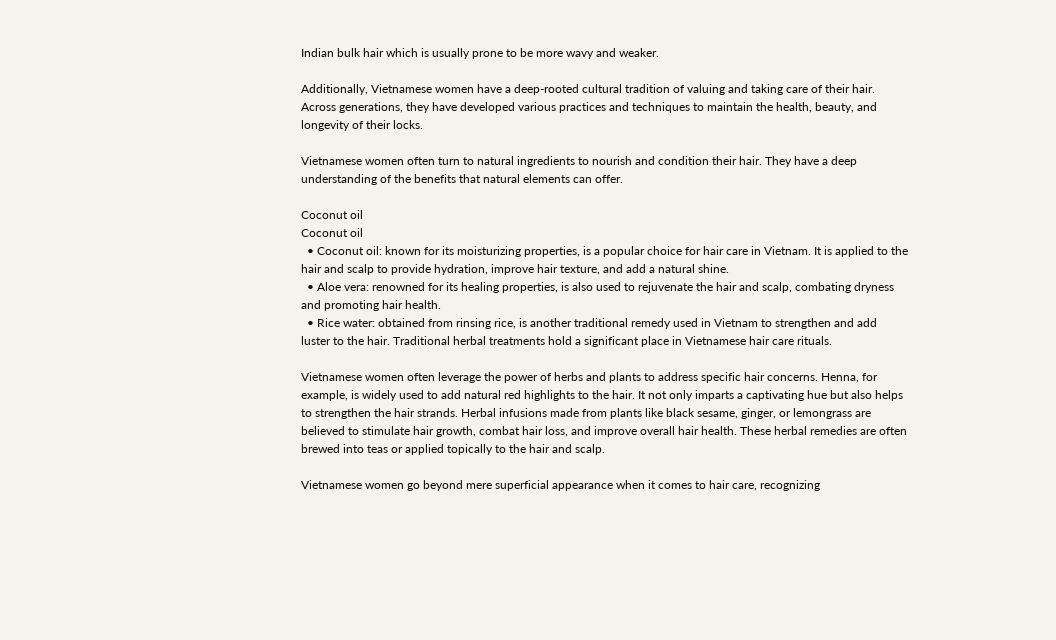Indian bulk hair which is usually prone to be more wavy and weaker.

Additionally, Vietnamese women have a deep-rooted cultural tradition of valuing and taking care of their hair. Across generations, they have developed various practices and techniques to maintain the health, beauty, and longevity of their locks.

Vietnamese women often turn to natural ingredients to nourish and condition their hair. They have a deep understanding of the benefits that natural elements can offer.

Coconut oil
Coconut oil
  • Coconut oil: known for its moisturizing properties, is a popular choice for hair care in Vietnam. It is applied to the hair and scalp to provide hydration, improve hair texture, and add a natural shine.
  • Aloe vera: renowned for its healing properties, is also used to rejuvenate the hair and scalp, combating dryness and promoting hair health.
  • Rice water: obtained from rinsing rice, is another traditional remedy used in Vietnam to strengthen and add luster to the hair. Traditional herbal treatments hold a significant place in Vietnamese hair care rituals.

Vietnamese women often leverage the power of herbs and plants to address specific hair concerns. Henna, for example, is widely used to add natural red highlights to the hair. It not only imparts a captivating hue but also helps to strengthen the hair strands. Herbal infusions made from plants like black sesame, ginger, or lemongrass are believed to stimulate hair growth, combat hair loss, and improve overall hair health. These herbal remedies are often brewed into teas or applied topically to the hair and scalp.

Vietnamese women go beyond mere superficial appearance when it comes to hair care, recognizing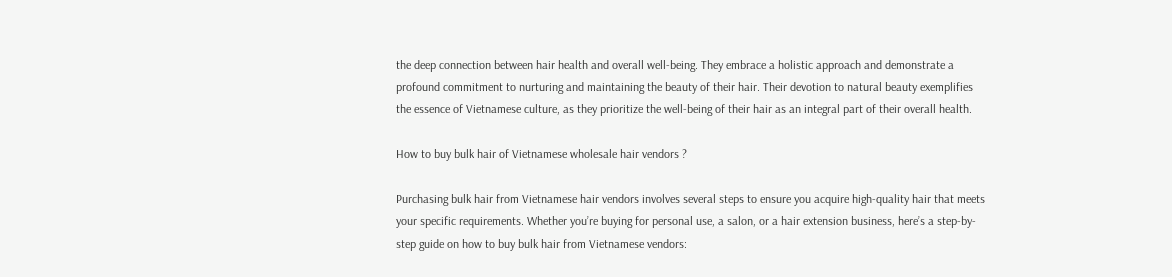the deep connection between hair health and overall well-being. They embrace a holistic approach and demonstrate a profound commitment to nurturing and maintaining the beauty of their hair. Their devotion to natural beauty exemplifies the essence of Vietnamese culture, as they prioritize the well-being of their hair as an integral part of their overall health.

How to buy bulk hair of Vietnamese wholesale hair vendors ?

Purchasing bulk hair from Vietnamese hair vendors involves several steps to ensure you acquire high-quality hair that meets your specific requirements. Whether you’re buying for personal use, a salon, or a hair extension business, here’s a step-by-step guide on how to buy bulk hair from Vietnamese vendors: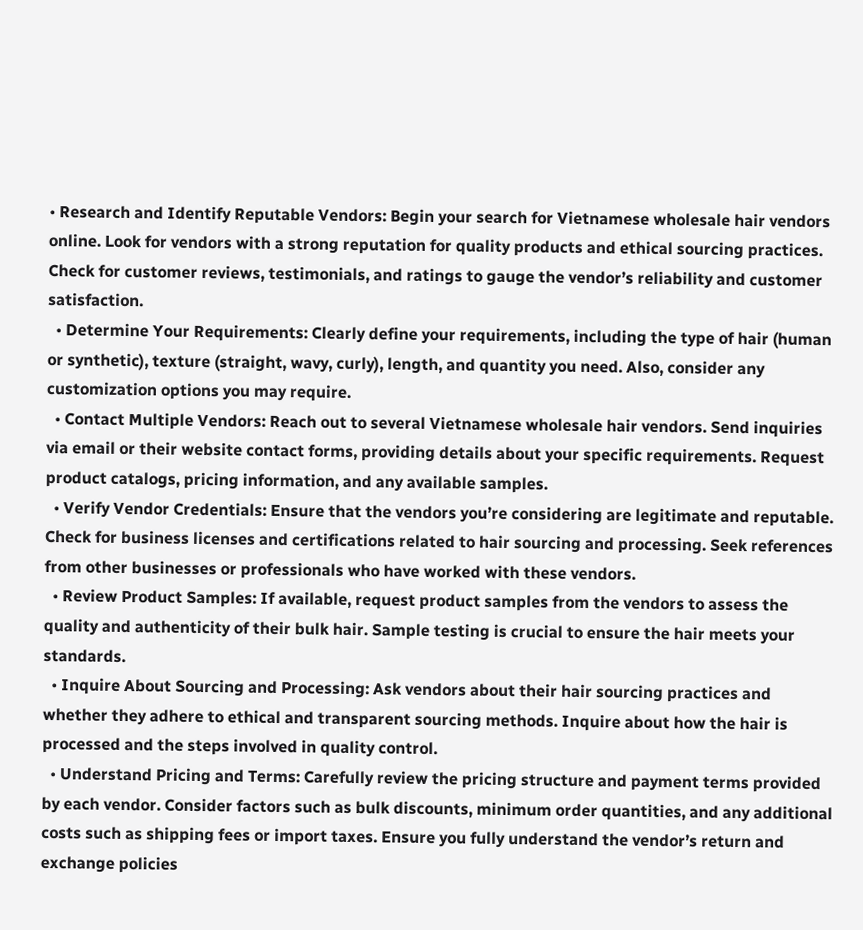• Research and Identify Reputable Vendors: Begin your search for Vietnamese wholesale hair vendors online. Look for vendors with a strong reputation for quality products and ethical sourcing practices. Check for customer reviews, testimonials, and ratings to gauge the vendor’s reliability and customer satisfaction.
  • Determine Your Requirements: Clearly define your requirements, including the type of hair (human or synthetic), texture (straight, wavy, curly), length, and quantity you need. Also, consider any customization options you may require.
  • Contact Multiple Vendors: Reach out to several Vietnamese wholesale hair vendors. Send inquiries via email or their website contact forms, providing details about your specific requirements. Request product catalogs, pricing information, and any available samples.
  • Verify Vendor Credentials: Ensure that the vendors you’re considering are legitimate and reputable. Check for business licenses and certifications related to hair sourcing and processing. Seek references from other businesses or professionals who have worked with these vendors.
  • Review Product Samples: If available, request product samples from the vendors to assess the quality and authenticity of their bulk hair. Sample testing is crucial to ensure the hair meets your standards.
  • Inquire About Sourcing and Processing: Ask vendors about their hair sourcing practices and whether they adhere to ethical and transparent sourcing methods. Inquire about how the hair is processed and the steps involved in quality control.
  • Understand Pricing and Terms: Carefully review the pricing structure and payment terms provided by each vendor. Consider factors such as bulk discounts, minimum order quantities, and any additional costs such as shipping fees or import taxes. Ensure you fully understand the vendor’s return and exchange policies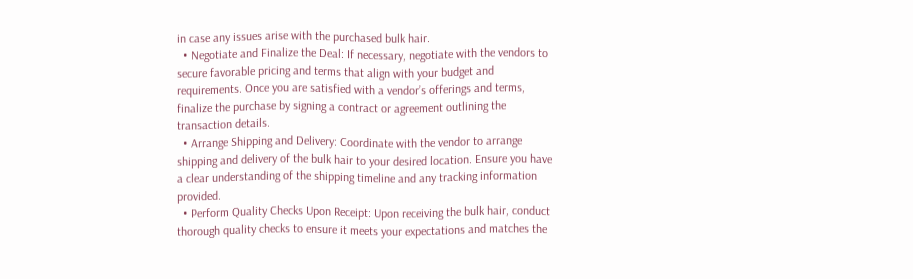in case any issues arise with the purchased bulk hair.
  • Negotiate and Finalize the Deal: If necessary, negotiate with the vendors to secure favorable pricing and terms that align with your budget and requirements. Once you are satisfied with a vendor’s offerings and terms, finalize the purchase by signing a contract or agreement outlining the transaction details.
  • Arrange Shipping and Delivery: Coordinate with the vendor to arrange shipping and delivery of the bulk hair to your desired location. Ensure you have a clear understanding of the shipping timeline and any tracking information provided.
  • Perform Quality Checks Upon Receipt: Upon receiving the bulk hair, conduct thorough quality checks to ensure it meets your expectations and matches the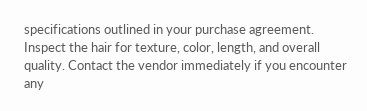specifications outlined in your purchase agreement. Inspect the hair for texture, color, length, and overall quality. Contact the vendor immediately if you encounter any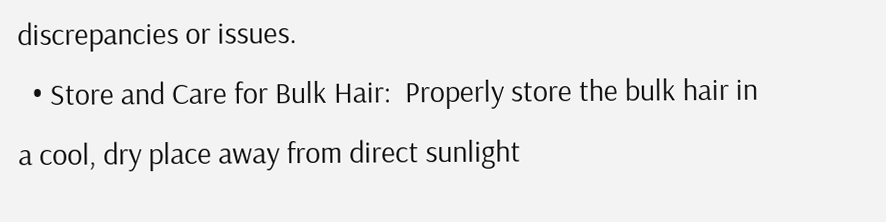discrepancies or issues.
  • Store and Care for Bulk Hair:  Properly store the bulk hair in a cool, dry place away from direct sunlight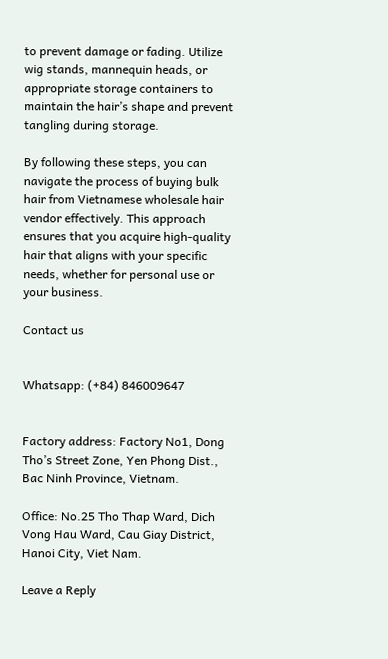to prevent damage or fading. Utilize wig stands, mannequin heads, or appropriate storage containers to maintain the hair’s shape and prevent tangling during storage.

By following these steps, you can navigate the process of buying bulk hair from Vietnamese wholesale hair vendor effectively. This approach ensures that you acquire high-quality hair that aligns with your specific needs, whether for personal use or your business.

Contact us


Whatsapp: (+84) 846009647


Factory address: Factory No1, Dong Tho’s Street Zone, Yen Phong Dist., Bac Ninh Province, Vietnam.

Office: No.25 Tho Thap Ward, Dich Vong Hau Ward, Cau Giay District, Hanoi City, Viet Nam.

Leave a Reply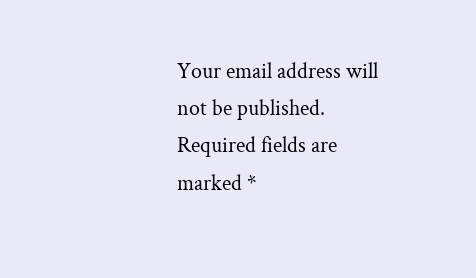Your email address will not be published. Required fields are marked *